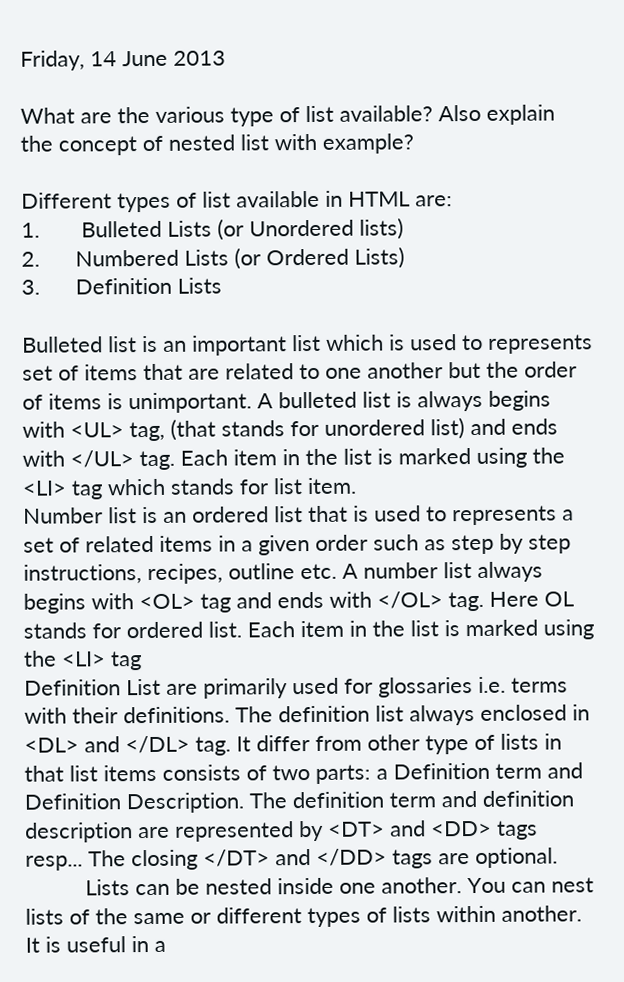Friday, 14 June 2013

What are the various type of list available? Also explain the concept of nested list with example?

Different types of list available in HTML are:
1.       Bulleted Lists (or Unordered lists)
2.      Numbered Lists (or Ordered Lists)
3.      Definition Lists

Bulleted list is an important list which is used to represents set of items that are related to one another but the order of items is unimportant. A bulleted list is always begins with <UL> tag, (that stands for unordered list) and ends with </UL> tag. Each item in the list is marked using the <LI> tag which stands for list item.
Number list is an ordered list that is used to represents a set of related items in a given order such as step by step instructions, recipes, outline etc. A number list always begins with <OL> tag and ends with </OL> tag. Here OL stands for ordered list. Each item in the list is marked using the <LI> tag
Definition List are primarily used for glossaries i.e. terms with their definitions. The definition list always enclosed in <DL> and </DL> tag. It differ from other type of lists in that list items consists of two parts: a Definition term and Definition Description. The definition term and definition description are represented by <DT> and <DD> tags resp... The closing </DT> and </DD> tags are optional.
          Lists can be nested inside one another. You can nest lists of the same or different types of lists within another. It is useful in a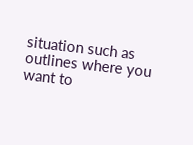situation such as outlines where you want to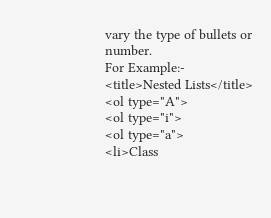vary the type of bullets or number.
For Example:-
<title>Nested Lists</title>
<ol type="A">
<ol type="i">
<ol type="a">
<li>Class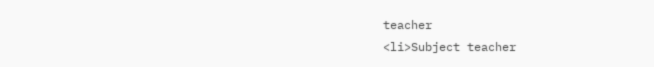teacher
<li>Subject teacher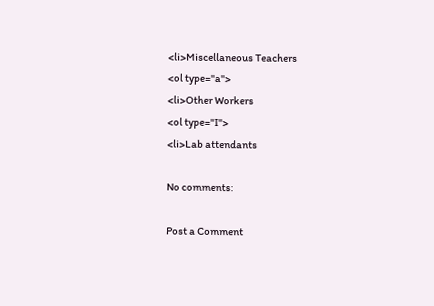<li>Miscellaneous Teachers
<ol type="a">
<li>Other Workers
<ol type="I">
<li>Lab attendants

No comments:

Post a Comment